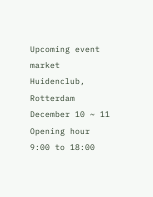Upcoming event
market
Huidenclub, Rotterdam
December 10 ~ 11
Opening hour 9:00 to 18:00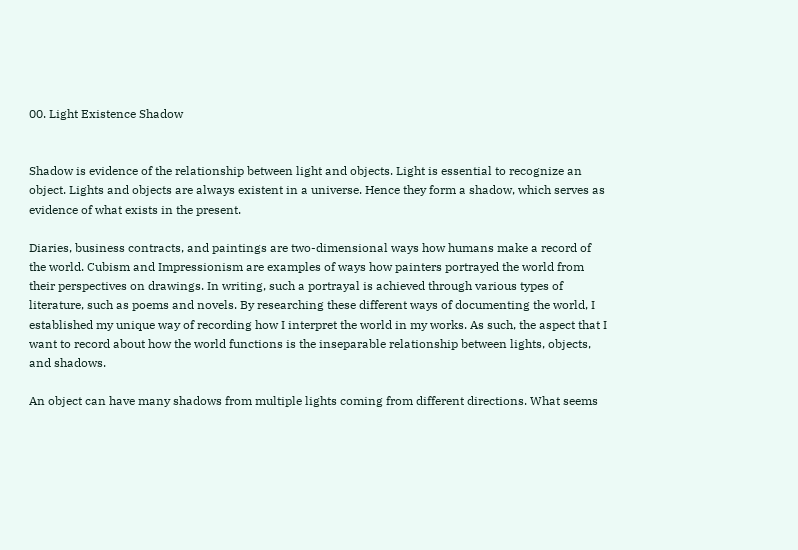00. Light Existence Shadow


Shadow is evidence of the relationship between light and objects. Light is essential to recognize an object. Lights and objects are always existent in a universe. Hence they form a shadow, which serves as evidence of what exists in the present.

Diaries, business contracts, and paintings are two-dimensional ways how humans make a record of the world. Cubism and Impressionism are examples of ways how painters portrayed the world from their perspectives on drawings. In writing, such a portrayal is achieved through various types of literature, such as poems and novels. By researching these different ways of documenting the world, I established my unique way of recording how I interpret the world in my works. As such, the aspect that I want to record about how the world functions is the inseparable relationship between lights, objects, and shadows.

An object can have many shadows from multiple lights coming from different directions. What seems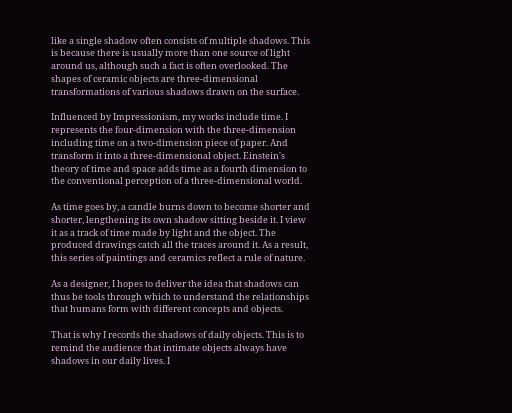like a single shadow often consists of multiple shadows. This is because there is usually more than one source of light around us, although such a fact is often overlooked. The shapes of ceramic objects are three-dimensional transformations of various shadows drawn on the surface.

Influenced by Impressionism, my works include time. I represents the four-dimension with the three-dimension including time on a two-dimension piece of paper. And transform it into a three-dimensional object. Einstein's theory of time and space adds time as a fourth dimension to the conventional perception of a three-dimensional world.

As time goes by, a candle burns down to become shorter and shorter, lengthening its own shadow sitting beside it. I view it as a track of time made by light and the object. The produced drawings catch all the traces around it. As a result, this series of paintings and ceramics reflect a rule of nature.

As a designer, I hopes to deliver the idea that shadows can thus be tools through which to understand the relationships that humans form with different concepts and objects.

That is why I records the shadows of daily objects. This is to remind the audience that intimate objects always have shadows in our daily lives. I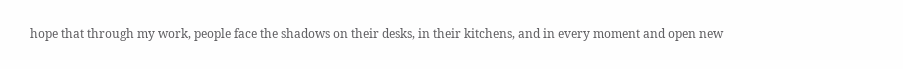hope that through my work, people face the shadows on their desks, in their kitchens, and in every moment and open new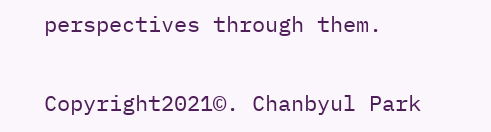perspectives through them.

Copyright2021©. Chanbyul Park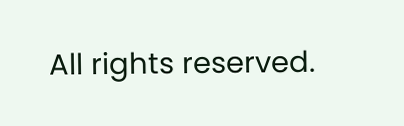All rights reserved.